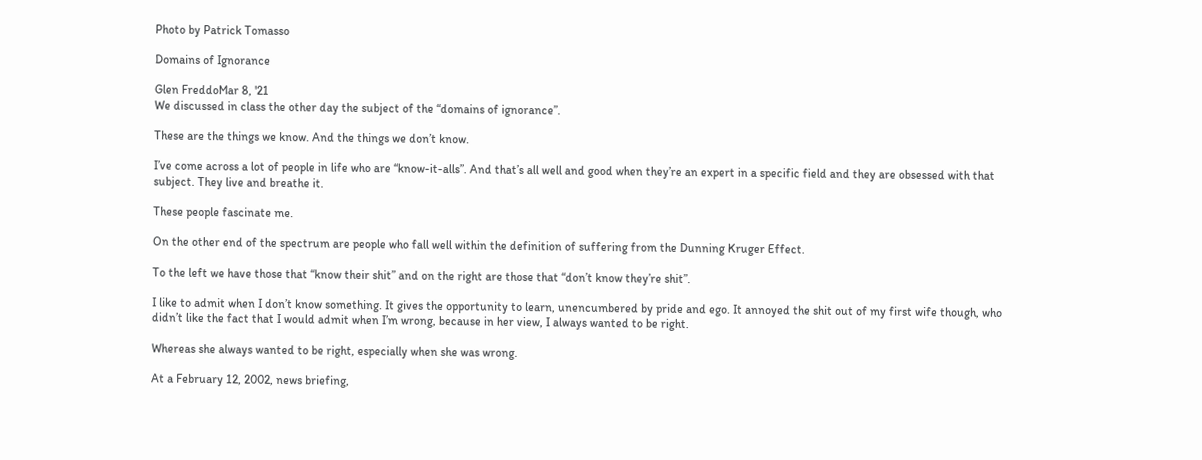Photo by Patrick Tomasso

Domains of Ignorance

Glen FreddoMar 8, '21
We discussed in class the other day the subject of the “domains of ignorance”.

These are the things we know. And the things we don’t know.

I’ve come across a lot of people in life who are “know-it-alls”. And that’s all well and good when they’re an expert in a specific field and they are obsessed with that subject. They live and breathe it.

These people fascinate me.

On the other end of the spectrum are people who fall well within the definition of suffering from the Dunning Kruger Effect.

To the left we have those that “know their shit” and on the right are those that “don’t know they’re shit”.

I like to admit when I don’t know something. It gives the opportunity to learn, unencumbered by pride and ego. It annoyed the shit out of my first wife though, who didn’t like the fact that I would admit when I’m wrong, because in her view, I always wanted to be right.

Whereas she always wanted to be right, especially when she was wrong.

At a February 12, 2002, news briefing,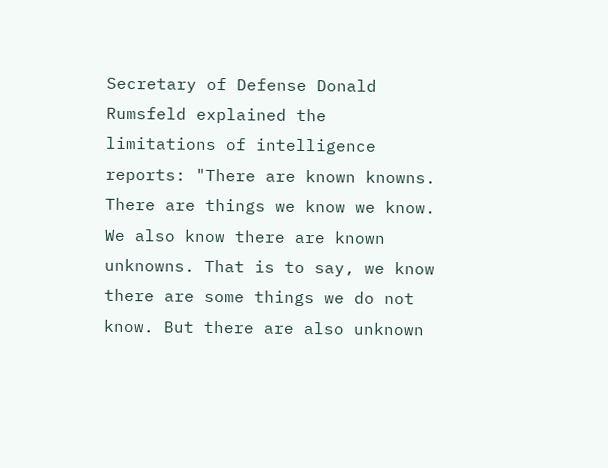Secretary of Defense Donald Rumsfeld explained the limitations of intelligence reports: "There are known knowns. There are things we know we know. We also know there are known unknowns. That is to say, we know there are some things we do not know. But there are also unknown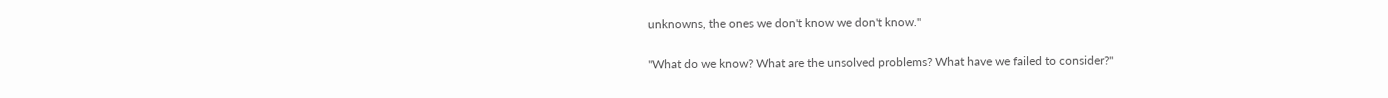unknowns, the ones we don't know we don't know."

"What do we know? What are the unsolved problems? What have we failed to consider?"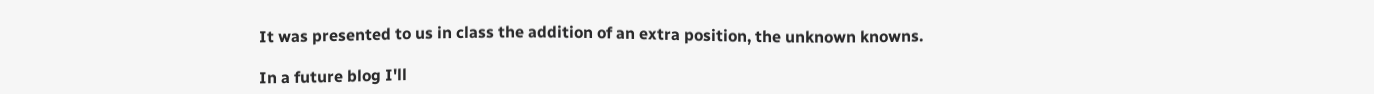It was presented to us in class the addition of an extra position, the unknown knowns.

In a future blog I'll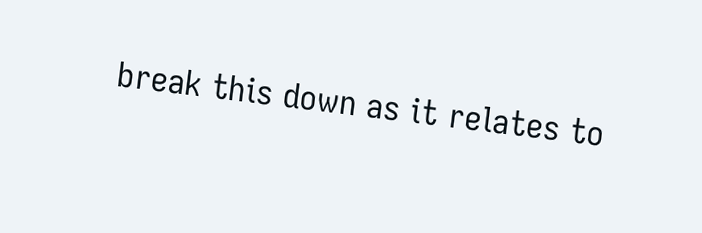break this down as it relates to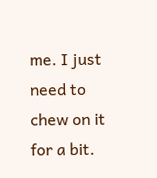me. I just need to chew on it for a bit.